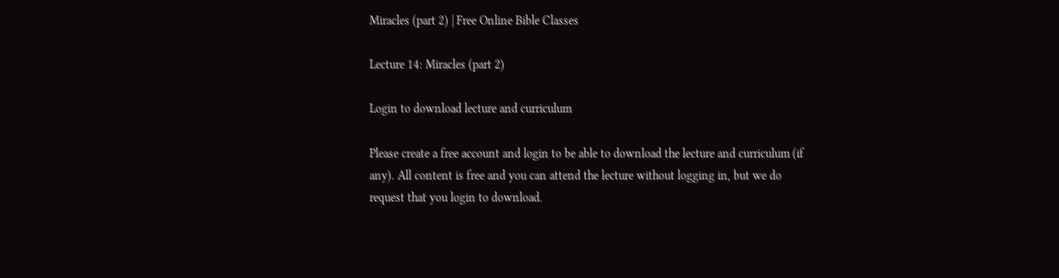Miracles (part 2) | Free Online Bible Classes

Lecture 14: Miracles (part 2)

Login to download lecture and curriculum

Please create a free account and login to be able to download the lecture and curriculum (if any). All content is free and you can attend the lecture without logging in, but we do request that you login to download.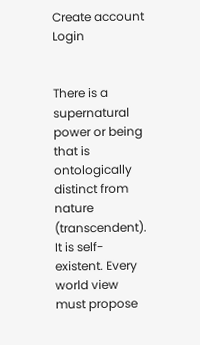Create account    Login


There is a supernatural power or being that is ontologically distinct from nature (transcendent). It is self-existent. Every world view must propose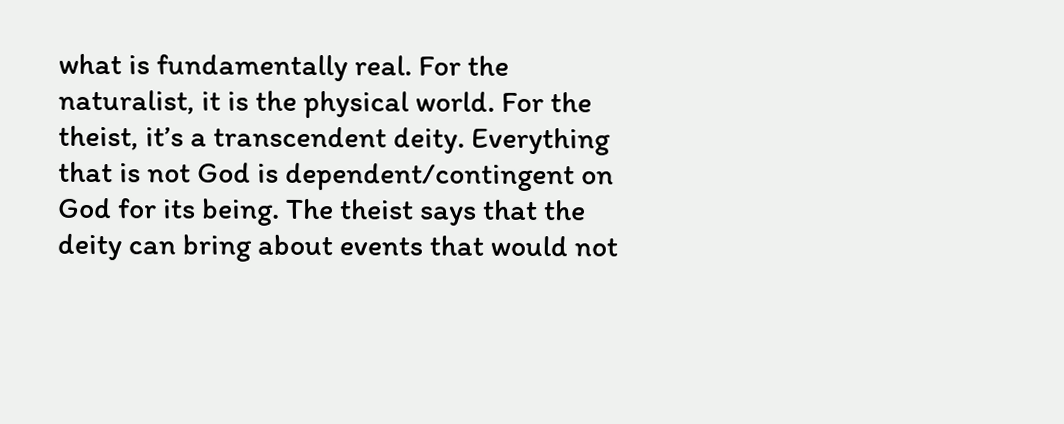what is fundamentally real. For the naturalist, it is the physical world. For the theist, it’s a transcendent deity. Everything that is not God is dependent/contingent on God for its being. The theist says that the deity can bring about events that would not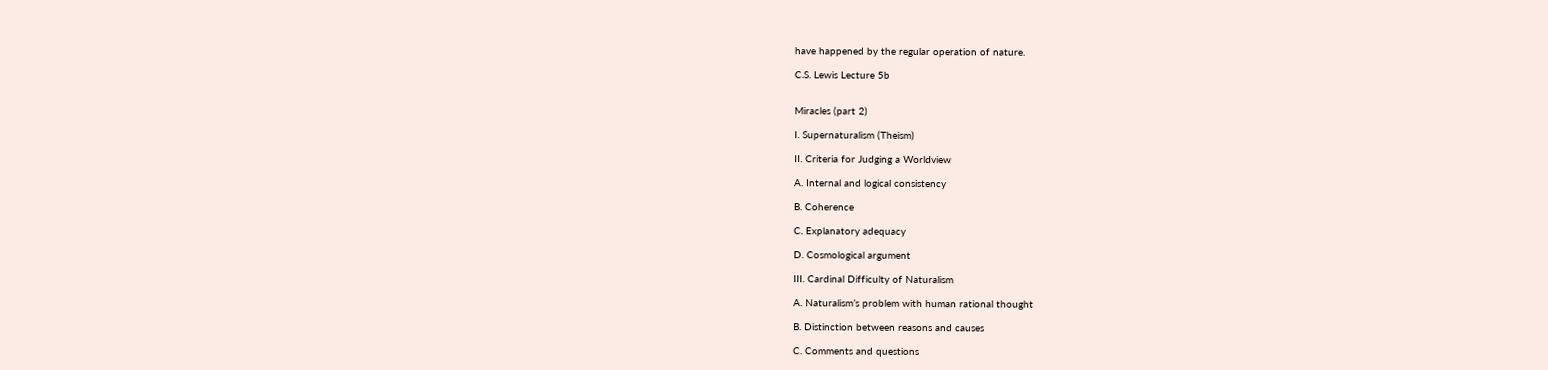have happened by the regular operation of nature.

C.S. Lewis Lecture 5b


Miracles (part 2)

I. Supernaturalism (Theism)

II. Criteria for Judging a Worldview

A. Internal and logical consistency

B. Coherence

C. Explanatory adequacy

D. Cosmological argument

III. Cardinal Difficulty of Naturalism

A. Naturalism’s problem with human rational thought

B. Distinction between reasons and causes

C. Comments and questions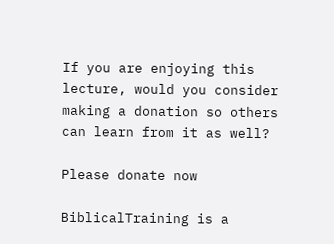If you are enjoying this lecture, would you consider making a donation so others can learn from it as well?

Please donate now

BiblicalTraining is a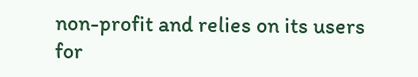non-profit and relies on its users for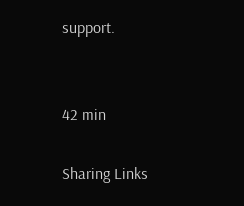support.


42 min

Sharing Links